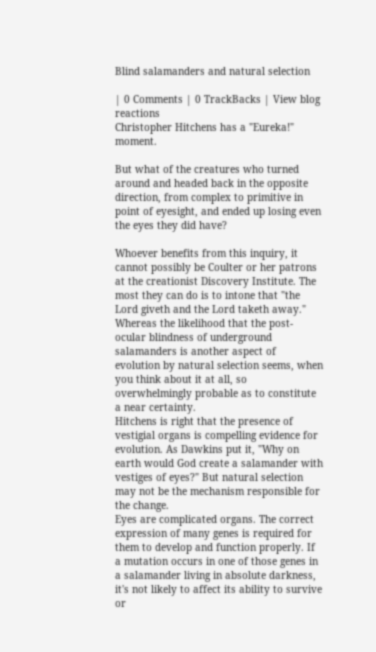Blind salamanders and natural selection

| 0 Comments | 0 TrackBacks | View blog reactions
Christopher Hitchens has a "Eureka!" moment.

But what of the creatures who turned around and headed back in the opposite direction, from complex to primitive in point of eyesight, and ended up losing even the eyes they did have?

Whoever benefits from this inquiry, it cannot possibly be Coulter or her patrons at the creationist Discovery Institute. The most they can do is to intone that "the Lord giveth and the Lord taketh away." Whereas the likelihood that the post-ocular blindness of underground salamanders is another aspect of evolution by natural selection seems, when you think about it at all, so overwhelmingly probable as to constitute a near certainty.
Hitchens is right that the presence of vestigial organs is compelling evidence for evolution. As Dawkins put it, "Why on earth would God create a salamander with vestiges of eyes?" But natural selection may not be the mechanism responsible for the change.
Eyes are complicated organs. The correct expression of many genes is required for them to develop and function properly. If a mutation occurs in one of those genes in a salamander living in absolute darkness, it's not likely to affect its ability to survive or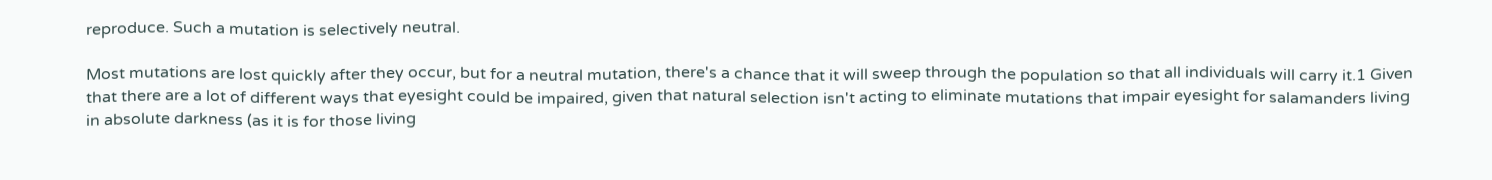reproduce. Such a mutation is selectively neutral.

Most mutations are lost quickly after they occur, but for a neutral mutation, there's a chance that it will sweep through the population so that all individuals will carry it.1 Given that there are a lot of different ways that eyesight could be impaired, given that natural selection isn't acting to eliminate mutations that impair eyesight for salamanders living in absolute darkness (as it is for those living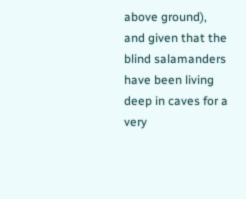above ground), and given that the blind salamanders have been living deep in caves for a very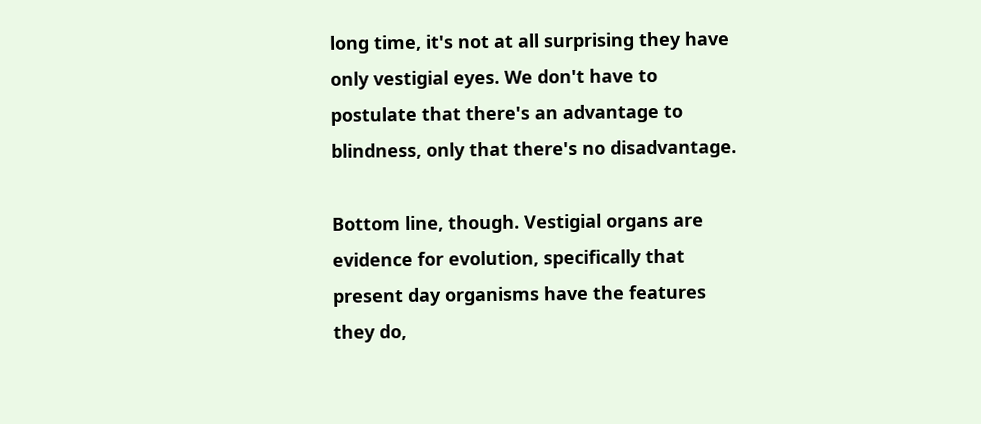long time, it's not at all surprising they have only vestigial eyes. We don't have to postulate that there's an advantage to blindness, only that there's no disadvantage.

Bottom line, though. Vestigial organs are evidence for evolution, specifically that present day organisms have the features they do,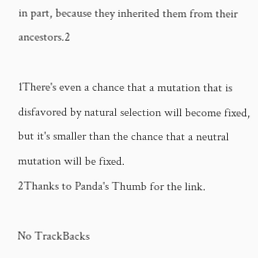in part, because they inherited them from their ancestors.2

1There's even a chance that a mutation that is disfavored by natural selection will become fixed, but it's smaller than the chance that a neutral mutation will be fixed.
2Thanks to Panda's Thumb for the link.

No TrackBacks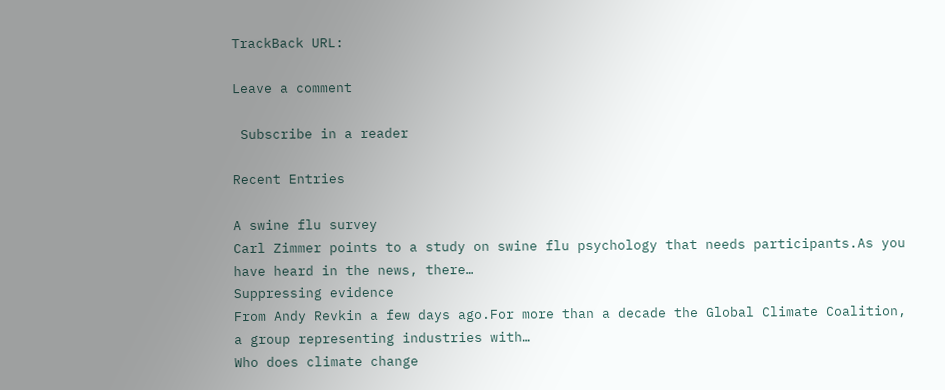TrackBack URL:

Leave a comment

 Subscribe in a reader

Recent Entries

A swine flu survey
Carl Zimmer points to a study on swine flu psychology that needs participants.As you have heard in the news, there…
Suppressing evidence
From Andy Revkin a few days ago.For more than a decade the Global Climate Coalition, a group representing industries with…
Who does climate change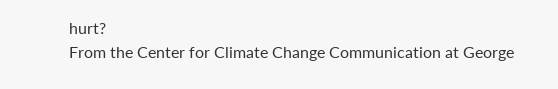hurt?
From the Center for Climate Change Communication at George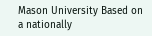Mason University Based on a nationally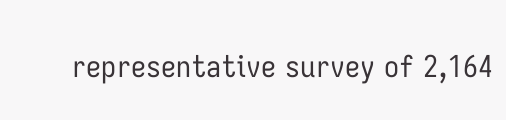representative survey of 2,164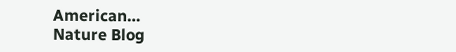American…
Nature Blog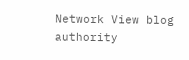Network View blog authority